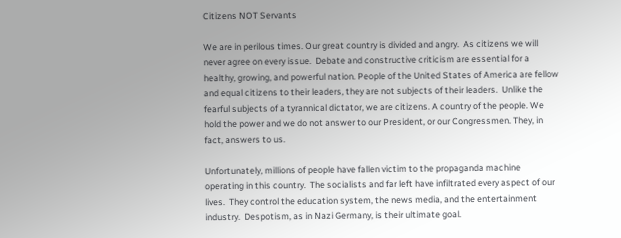Citizens NOT Servants

We are in perilous times. Our great country is divided and angry.  As citizens we will never agree on every issue.  Debate and constructive criticism are essential for a healthy, growing, and powerful nation. People of the United States of America are fellow and equal citizens to their leaders, they are not subjects of their leaders.  Unlike the fearful subjects of a tyrannical dictator, we are citizens. A country of the people. We hold the power and we do not answer to our President, or our Congressmen. They, in fact, answers to us.

Unfortunately, millions of people have fallen victim to the propaganda machine operating in this country.  The socialists and far left have infiltrated every aspect of our lives.  They control the education system, the news media, and the entertainment industry.  Despotism, as in Nazi Germany, is their ultimate goal.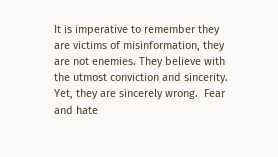It is imperative to remember they are victims of misinformation, they are not enemies. They believe with the utmost conviction and sincerity.  Yet, they are sincerely wrong.  Fear and hate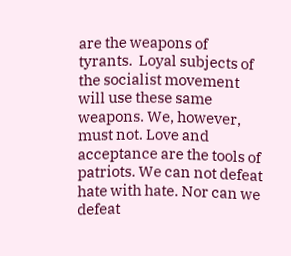are the weapons of tyrants.  Loyal subjects of the socialist movement will use these same weapons. We, however, must not. Love and acceptance are the tools of patriots. We can not defeat hate with hate. Nor can we defeat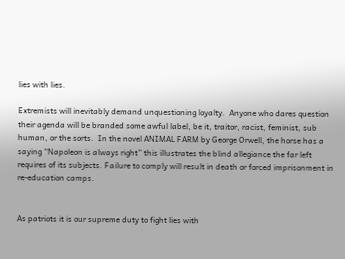lies with lies.

Extremists will inevitably demand unquestioning loyalty.  Anyone who dares question their agenda will be branded some awful label, be it, traitor, racist, feminist, sub human, or the sorts.  In the novel ANIMAL FARM by George Orwell, the horse has a saying “Napoleon is always right” this illustrates the blind allegiance the far left requires of its subjects. Failure to comply will result in death or forced imprisonment in re-education camps.


As patriots it is our supreme duty to fight lies with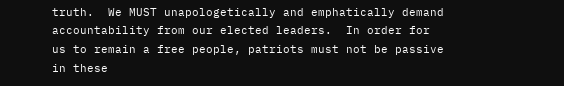truth.  We MUST unapologetically and emphatically demand accountability from our elected leaders.  In order for us to remain a free people, patriots must not be passive in these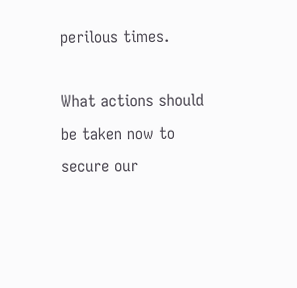perilous times.

What actions should be taken now to secure our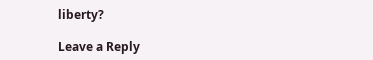liberty?

Leave a Reply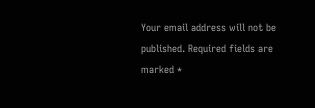Your email address will not be published. Required fields are marked *